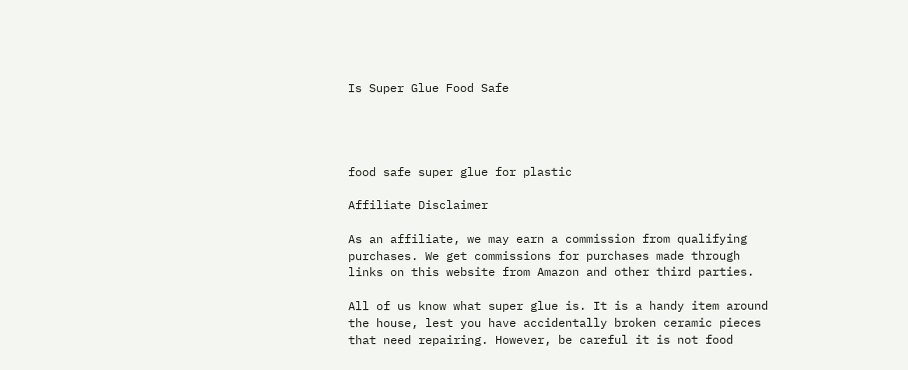Is Super Glue Food Safe




food safe super glue for plastic

Affiliate Disclaimer

As an affiliate, we may earn a commission from qualifying purchases. We get commissions for purchases made through links on this website from Amazon and other third parties.

All of us know what super glue is. It is a handy item around the house, lest you have accidentally broken ceramic pieces that need repairing. However, be careful it is not food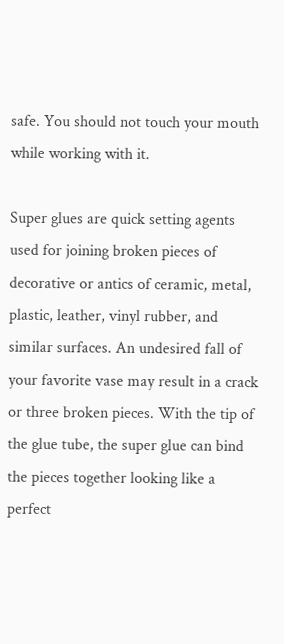safe. You should not touch your mouth while working with it.

Super glues are quick setting agents used for joining broken pieces of decorative or antics of ceramic, metal, plastic, leather, vinyl rubber, and similar surfaces. An undesired fall of your favorite vase may result in a crack or three broken pieces. With the tip of the glue tube, the super glue can bind the pieces together looking like a perfect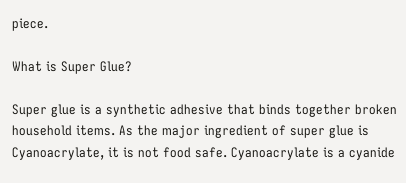piece.

What is Super Glue?

Super glue is a synthetic adhesive that binds together broken household items. As the major ingredient of super glue is Cyanoacrylate, it is not food safe. Cyanoacrylate is a cyanide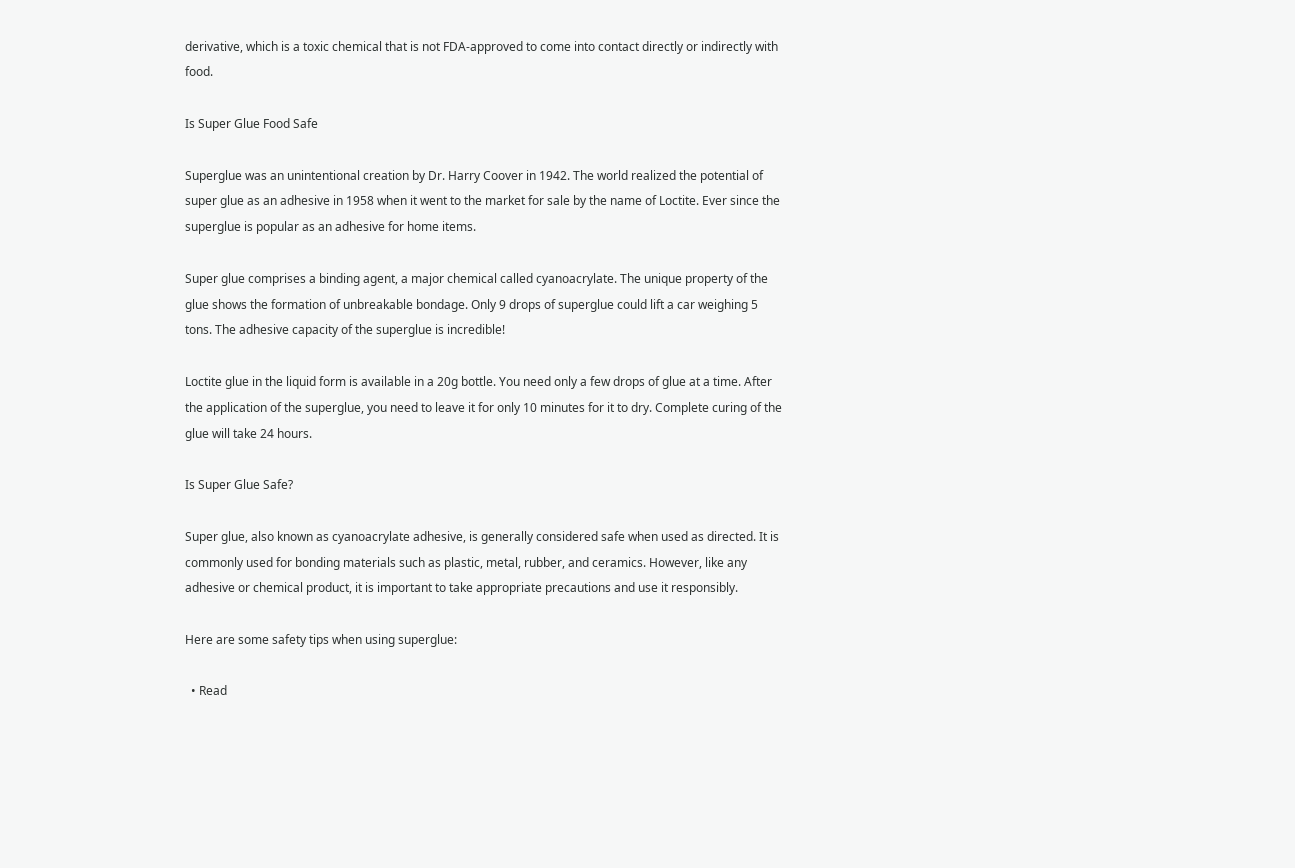derivative, which is a toxic chemical that is not FDA-approved to come into contact directly or indirectly with food.

Is Super Glue Food Safe

Superglue was an unintentional creation by Dr. Harry Coover in 1942. The world realized the potential of super glue as an adhesive in 1958 when it went to the market for sale by the name of Loctite. Ever since the superglue is popular as an adhesive for home items.

Super glue comprises a binding agent, a major chemical called cyanoacrylate. The unique property of the glue shows the formation of unbreakable bondage. Only 9 drops of superglue could lift a car weighing 5 tons. The adhesive capacity of the superglue is incredible!

Loctite glue in the liquid form is available in a 20g bottle. You need only a few drops of glue at a time. After the application of the superglue, you need to leave it for only 10 minutes for it to dry. Complete curing of the glue will take 24 hours.

Is Super Glue Safe?

Super glue, also known as cyanoacrylate adhesive, is generally considered safe when used as directed. It is commonly used for bonding materials such as plastic, metal, rubber, and ceramics. However, like any adhesive or chemical product, it is important to take appropriate precautions and use it responsibly.

Here are some safety tips when using superglue:

  • Read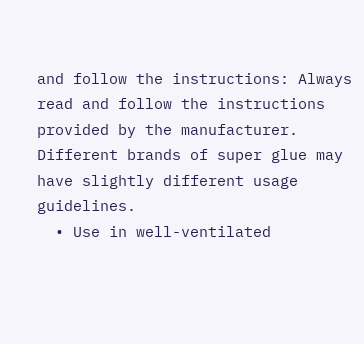and follow the instructions: Always read and follow the instructions provided by the manufacturer. Different brands of super glue may have slightly different usage guidelines.
  • Use in well-ventilated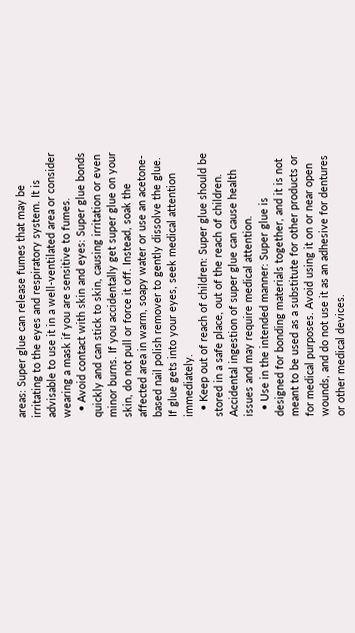areas: Super glue can release fumes that may be irritating to the eyes and respiratory system. It is advisable to use it in a well-ventilated area or consider wearing a mask if you are sensitive to fumes.
  • Avoid contact with skin and eyes: Super glue bonds quickly and can stick to skin, causing irritation or even minor burns. If you accidentally get super glue on your skin, do not pull or force it off. Instead, soak the affected area in warm, soapy water or use an acetone-based nail polish remover to gently dissolve the glue. If glue gets into your eyes, seek medical attention immediately.
  • Keep out of reach of children: Super glue should be stored in a safe place, out of the reach of children. Accidental ingestion of super glue can cause health issues and may require medical attention.
  • Use in the intended manner: Super glue is designed for bonding materials together, and it is not meant to be used as a substitute for other products or for medical purposes. Avoid using it on or near open wounds, and do not use it as an adhesive for dentures or other medical devices.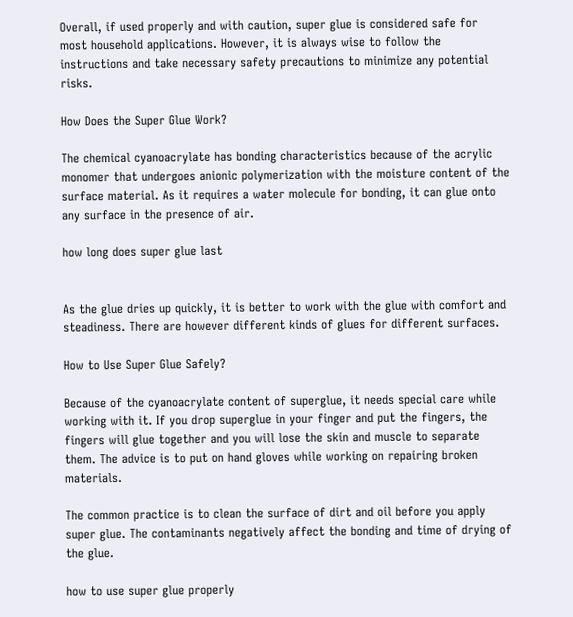Overall, if used properly and with caution, super glue is considered safe for most household applications. However, it is always wise to follow the instructions and take necessary safety precautions to minimize any potential risks.

How Does the Super Glue Work?

The chemical cyanoacrylate has bonding characteristics because of the acrylic monomer that undergoes anionic polymerization with the moisture content of the surface material. As it requires a water molecule for bonding, it can glue onto any surface in the presence of air.

how long does super glue last


As the glue dries up quickly, it is better to work with the glue with comfort and steadiness. There are however different kinds of glues for different surfaces.

How to Use Super Glue Safely?

Because of the cyanoacrylate content of superglue, it needs special care while working with it. If you drop superglue in your finger and put the fingers, the fingers will glue together and you will lose the skin and muscle to separate them. The advice is to put on hand gloves while working on repairing broken materials.

The common practice is to clean the surface of dirt and oil before you apply super glue. The contaminants negatively affect the bonding and time of drying of the glue.

how to use super glue properly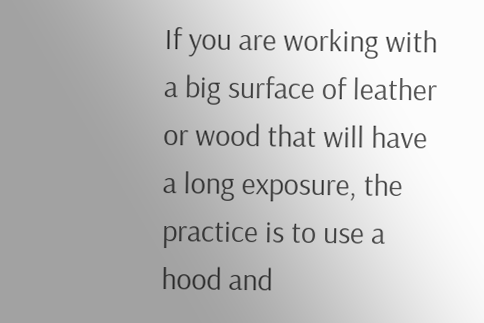If you are working with a big surface of leather or wood that will have a long exposure, the practice is to use a hood and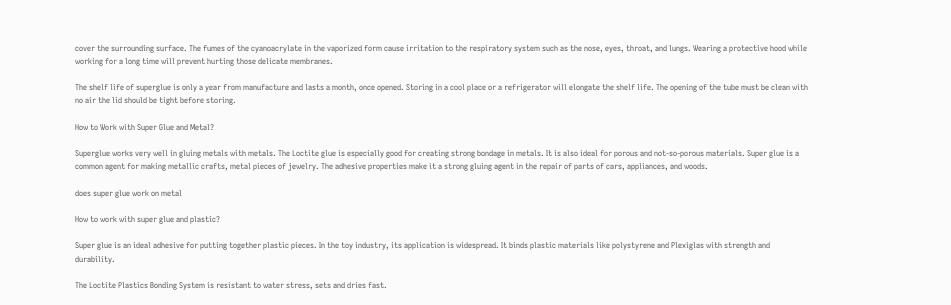cover the surrounding surface. The fumes of the cyanoacrylate in the vaporized form cause irritation to the respiratory system such as the nose, eyes, throat, and lungs. Wearing a protective hood while working for a long time will prevent hurting those delicate membranes.

The shelf life of superglue is only a year from manufacture and lasts a month, once opened. Storing in a cool place or a refrigerator will elongate the shelf life. The opening of the tube must be clean with no air the lid should be tight before storing.

How to Work with Super Glue and Metal?

Superglue works very well in gluing metals with metals. The Loctite glue is especially good for creating strong bondage in metals. It is also ideal for porous and not-so-porous materials. Super glue is a common agent for making metallic crafts, metal pieces of jewelry. The adhesive properties make it a strong gluing agent in the repair of parts of cars, appliances, and woods.

does super glue work on metal

How to work with super glue and plastic?

Super glue is an ideal adhesive for putting together plastic pieces. In the toy industry, its application is widespread. It binds plastic materials like polystyrene and Plexiglas with strength and durability.

The Loctite Plastics Bonding System is resistant to water stress, sets and dries fast.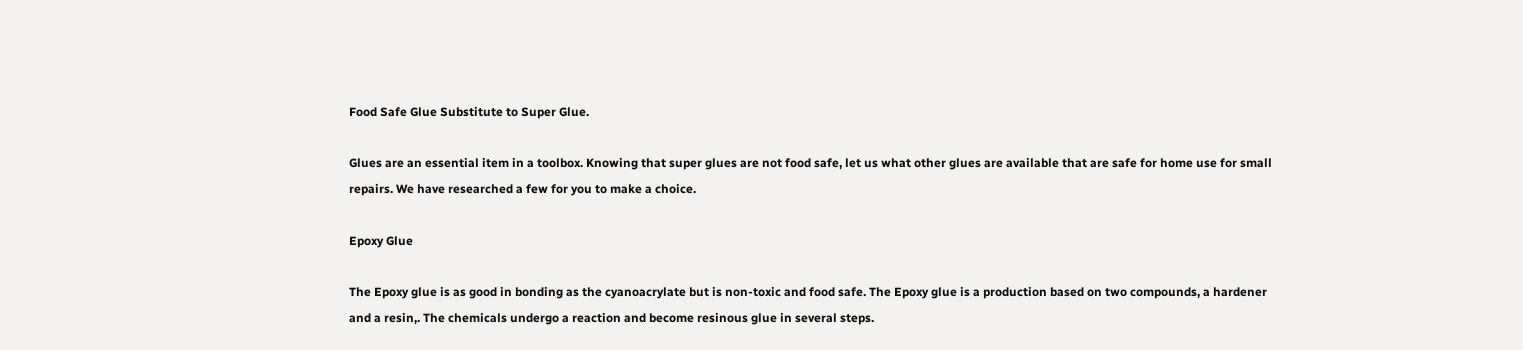Food Safe Glue Substitute to Super Glue.

Glues are an essential item in a toolbox. Knowing that super glues are not food safe, let us what other glues are available that are safe for home use for small repairs. We have researched a few for you to make a choice.

Epoxy Glue

The Epoxy glue is as good in bonding as the cyanoacrylate but is non-toxic and food safe. The Epoxy glue is a production based on two compounds, a hardener and a resin,. The chemicals undergo a reaction and become resinous glue in several steps.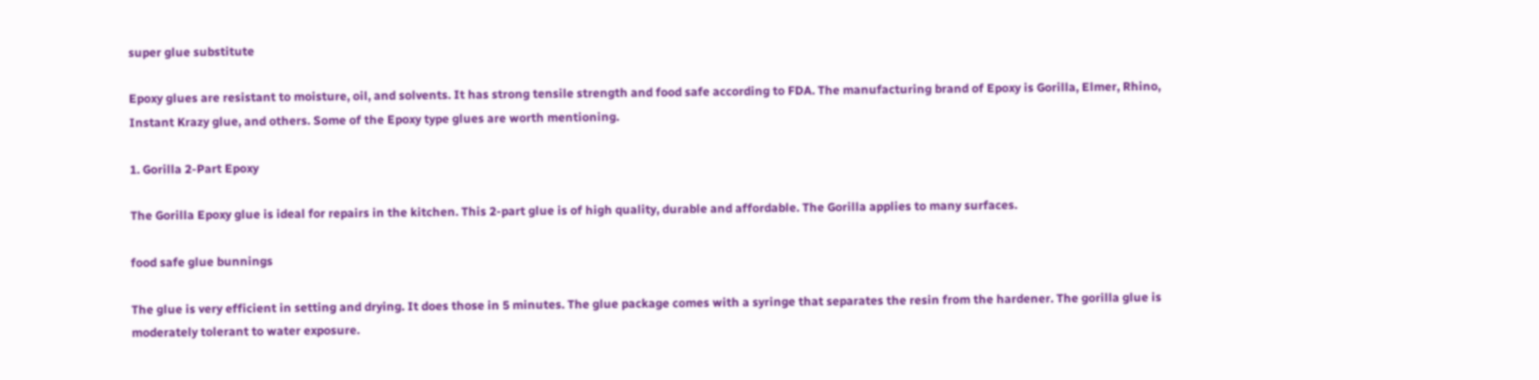super glue substitute

Epoxy glues are resistant to moisture, oil, and solvents. It has strong tensile strength and food safe according to FDA. The manufacturing brand of Epoxy is Gorilla, Elmer, Rhino, Instant Krazy glue, and others. Some of the Epoxy type glues are worth mentioning.

1. Gorilla 2-Part Epoxy

The Gorilla Epoxy glue is ideal for repairs in the kitchen. This 2-part glue is of high quality, durable and affordable. The Gorilla applies to many surfaces.

food safe glue bunnings

The glue is very efficient in setting and drying. It does those in 5 minutes. The glue package comes with a syringe that separates the resin from the hardener. The gorilla glue is moderately tolerant to water exposure.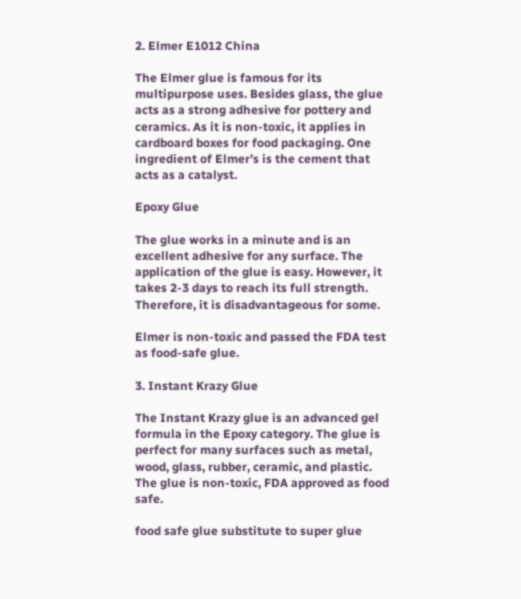2. Elmer E1012 China

The Elmer glue is famous for its multipurpose uses. Besides glass, the glue acts as a strong adhesive for pottery and ceramics. As it is non-toxic, it applies in cardboard boxes for food packaging. One ingredient of Elmer’s is the cement that acts as a catalyst.

Epoxy Glue

The glue works in a minute and is an excellent adhesive for any surface. The application of the glue is easy. However, it takes 2-3 days to reach its full strength. Therefore, it is disadvantageous for some.

Elmer is non-toxic and passed the FDA test as food-safe glue.

3. Instant Krazy Glue

The Instant Krazy glue is an advanced gel formula in the Epoxy category. The glue is perfect for many surfaces such as metal, wood, glass, rubber, ceramic, and plastic. The glue is non-toxic, FDA approved as food safe.

food safe glue substitute to super glue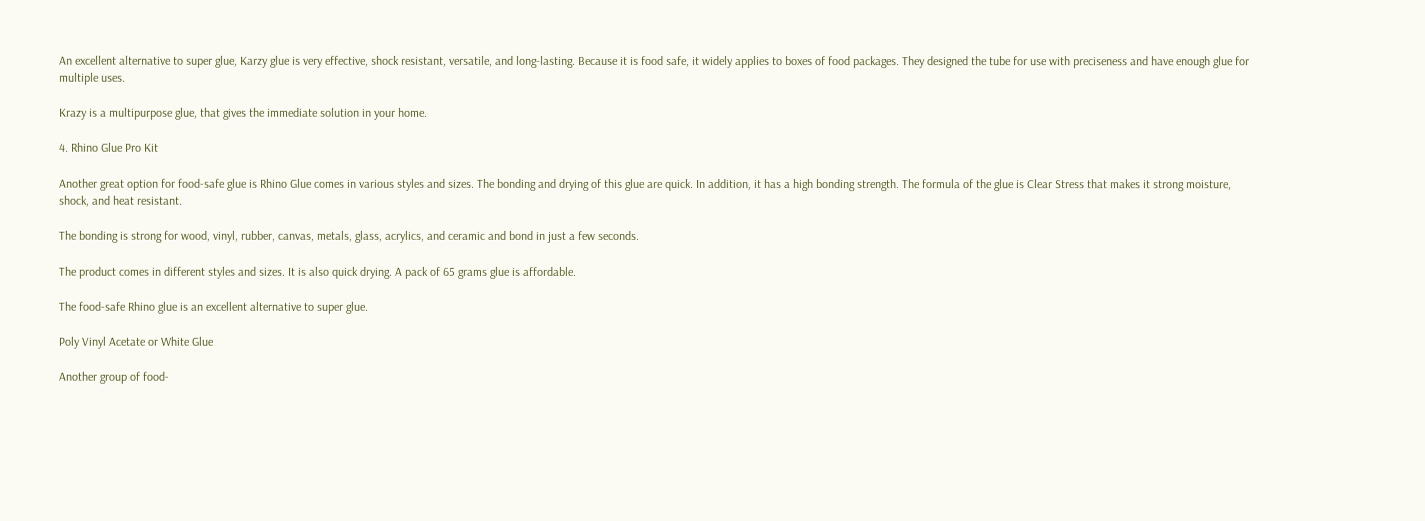An excellent alternative to super glue, Karzy glue is very effective, shock resistant, versatile, and long-lasting. Because it is food safe, it widely applies to boxes of food packages. They designed the tube for use with preciseness and have enough glue for multiple uses.

Krazy is a multipurpose glue, that gives the immediate solution in your home.

4. Rhino Glue Pro Kit

Another great option for food-safe glue is Rhino Glue comes in various styles and sizes. The bonding and drying of this glue are quick. In addition, it has a high bonding strength. The formula of the glue is Clear Stress that makes it strong moisture, shock, and heat resistant.

The bonding is strong for wood, vinyl, rubber, canvas, metals, glass, acrylics, and ceramic and bond in just a few seconds.

The product comes in different styles and sizes. It is also quick drying. A pack of 65 grams glue is affordable.

The food-safe Rhino glue is an excellent alternative to super glue.

Poly Vinyl Acetate or White Glue

Another group of food-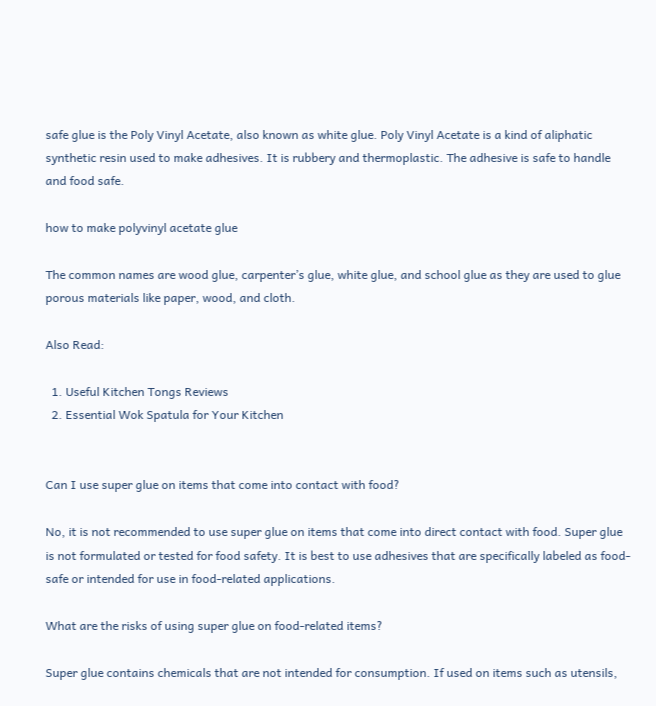safe glue is the Poly Vinyl Acetate, also known as white glue. Poly Vinyl Acetate is a kind of aliphatic synthetic resin used to make adhesives. It is rubbery and thermoplastic. The adhesive is safe to handle and food safe.

how to make polyvinyl acetate glue

The common names are wood glue, carpenter’s glue, white glue, and school glue as they are used to glue porous materials like paper, wood, and cloth.

Also Read:

  1. Useful Kitchen Tongs Reviews
  2. Essential Wok Spatula for Your Kitchen


Can I use super glue on items that come into contact with food?

No, it is not recommended to use super glue on items that come into direct contact with food. Super glue is not formulated or tested for food safety. It is best to use adhesives that are specifically labeled as food-safe or intended for use in food-related applications.

What are the risks of using super glue on food-related items?

Super glue contains chemicals that are not intended for consumption. If used on items such as utensils,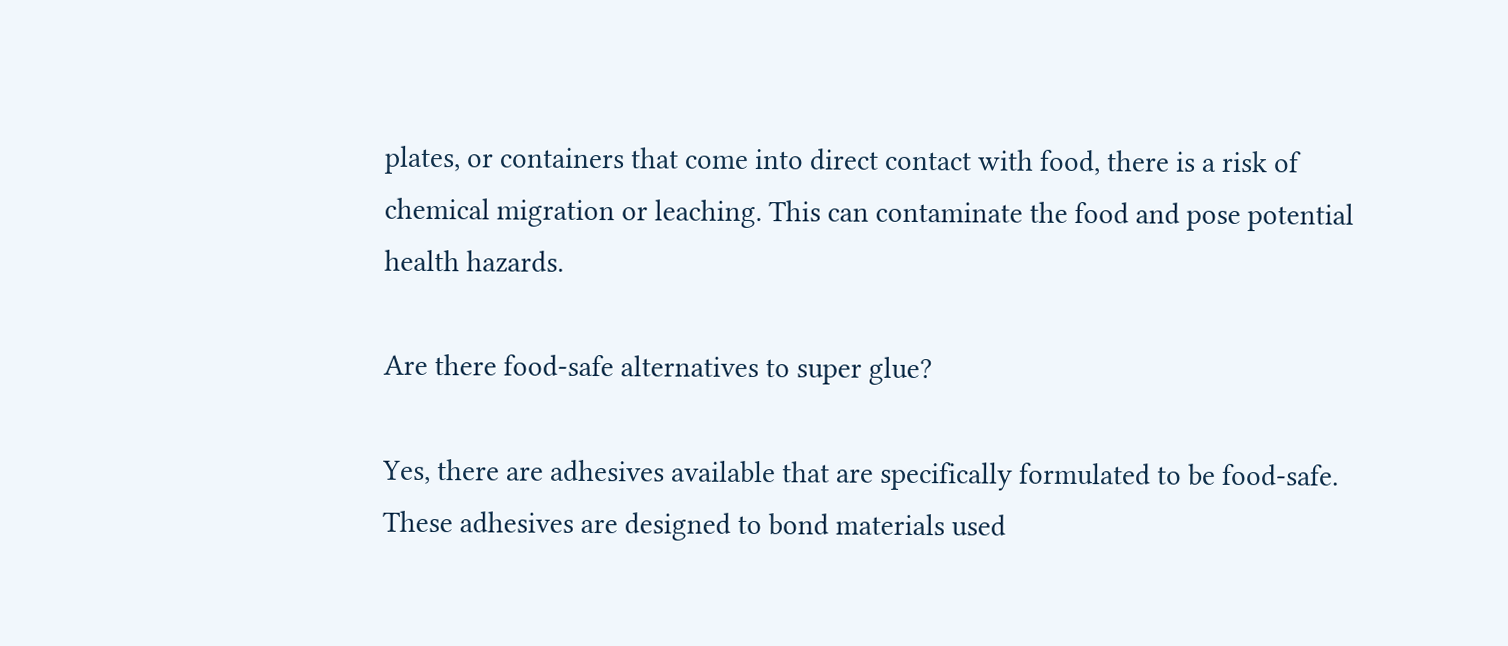plates, or containers that come into direct contact with food, there is a risk of chemical migration or leaching. This can contaminate the food and pose potential health hazards.

Are there food-safe alternatives to super glue?

Yes, there are adhesives available that are specifically formulated to be food-safe. These adhesives are designed to bond materials used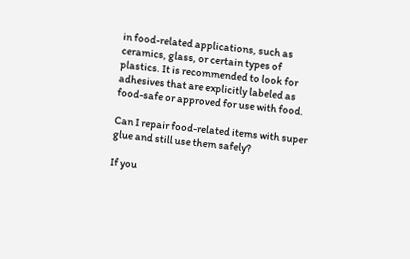in food-related applications, such as ceramics, glass, or certain types of plastics. It is recommended to look for adhesives that are explicitly labeled as food-safe or approved for use with food.

Can I repair food-related items with super glue and still use them safely?

If you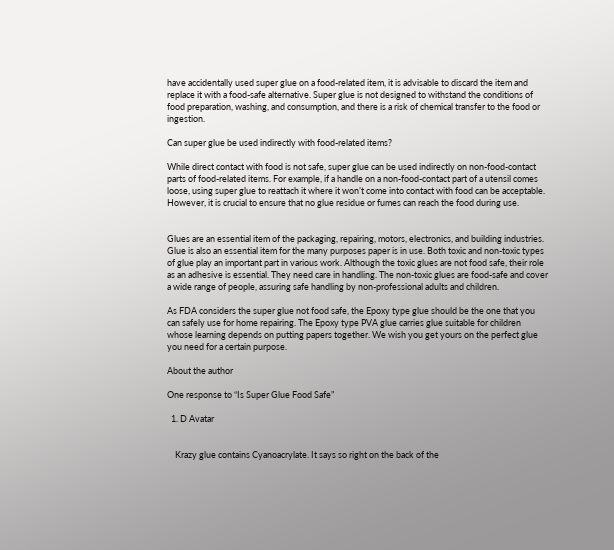have accidentally used super glue on a food-related item, it is advisable to discard the item and replace it with a food-safe alternative. Super glue is not designed to withstand the conditions of food preparation, washing, and consumption, and there is a risk of chemical transfer to the food or ingestion.

Can super glue be used indirectly with food-related items?

While direct contact with food is not safe, super glue can be used indirectly on non-food-contact parts of food-related items. For example, if a handle on a non-food-contact part of a utensil comes loose, using super glue to reattach it where it won’t come into contact with food can be acceptable. However, it is crucial to ensure that no glue residue or fumes can reach the food during use.


Glues are an essential item of the packaging, repairing, motors, electronics, and building industries. Glue is also an essential item for the many purposes paper is in use. Both toxic and non-toxic types of glue play an important part in various work. Although the toxic glues are not food safe, their role as an adhesive is essential. They need care in handling. The non-toxic glues are food-safe and cover a wide range of people, assuring safe handling by non-professional adults and children.

As FDA considers the super glue not food safe, the Epoxy type glue should be the one that you can safely use for home repairing. The Epoxy type PVA glue carries glue suitable for children whose learning depends on putting papers together. We wish you get yours on the perfect glue you need for a certain purpose.

About the author

One response to “Is Super Glue Food Safe”

  1. D Avatar


    Krazy glue contains Cyanoacrylate. It says so right on the back of the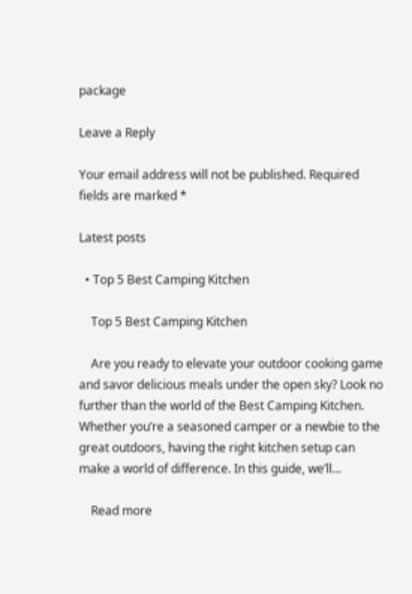package

Leave a Reply

Your email address will not be published. Required fields are marked *

Latest posts

  • Top 5 Best Camping Kitchen

    Top 5 Best Camping Kitchen

    Are you ready to elevate your outdoor cooking game and savor delicious meals under the open sky? Look no further than the world of the Best Camping Kitchen. Whether you’re a seasoned camper or a newbie to the great outdoors, having the right kitchen setup can make a world of difference. In this guide, we’ll…

    Read more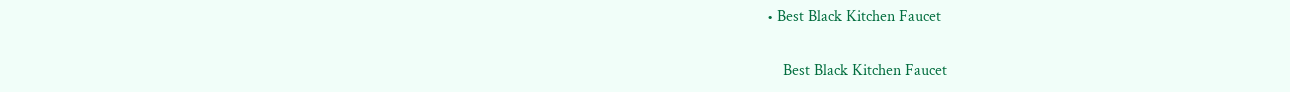• Best Black Kitchen Faucet

    Best Black Kitchen Faucet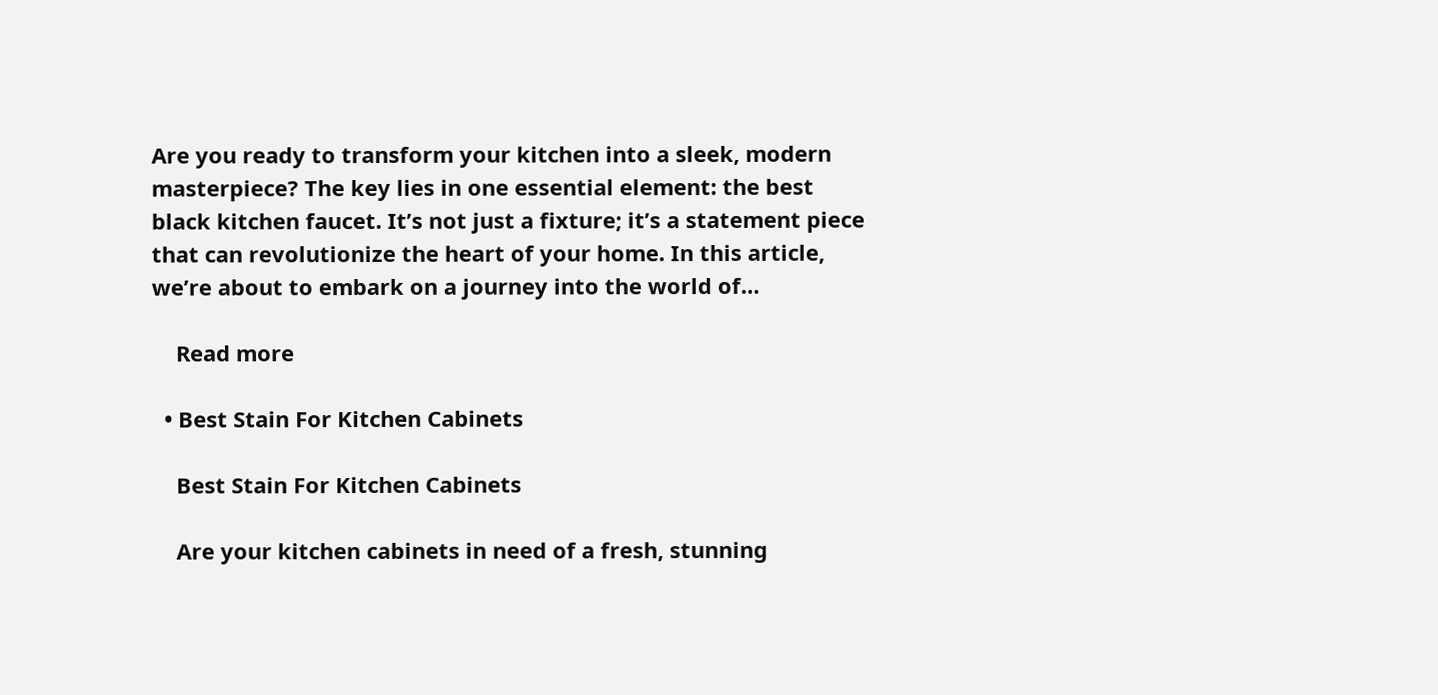Are you ready to transform your kitchen into a sleek, modern masterpiece? The key lies in one essential element: the best black kitchen faucet. It’s not just a fixture; it’s a statement piece that can revolutionize the heart of your home. In this article, we’re about to embark on a journey into the world of…

    Read more

  • Best Stain For Kitchen Cabinets

    Best Stain For Kitchen Cabinets

    Are your kitchen cabinets in need of a fresh, stunning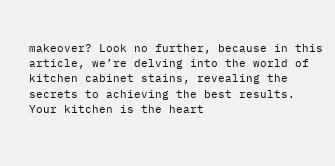makeover? Look no further, because in this article, we’re delving into the world of kitchen cabinet stains, revealing the secrets to achieving the best results. Your kitchen is the heart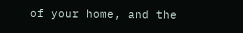of your home, and the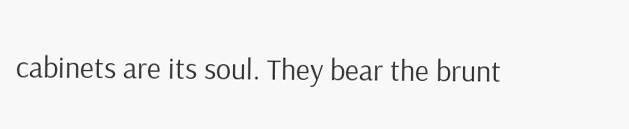cabinets are its soul. They bear the brunt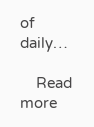of daily…

    Read more